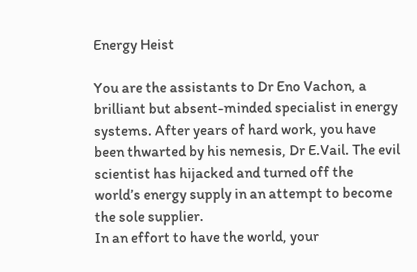Energy Heist

You are the assistants to Dr Eno Vachon, a brilliant but absent-minded specialist in energy systems. After years of hard work, you have been thwarted by his nemesis, Dr E.Vail. The evil scientist has hijacked and turned off the world’s energy supply in an attempt to become the sole supplier.
In an effort to have the world, your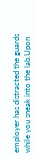employer has distracted the guards while you sneak into the lab.Upon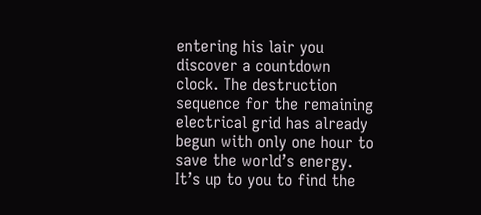entering his lair you discover a countdown clock. The destruction sequence for the remaining electrical grid has already begun with only one hour to save the world’s energy. It’s up to you to find the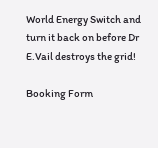World Energy Switch and turn it back on before Dr E.Vail destroys the grid!

Booking Form